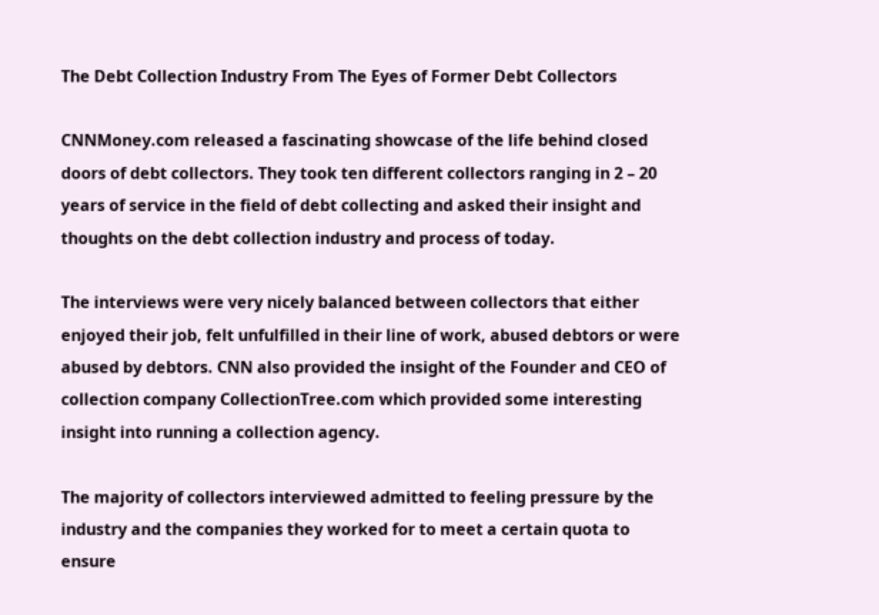The Debt Collection Industry From The Eyes of Former Debt Collectors

CNNMoney.com released a fascinating showcase of the life behind closed doors of debt collectors. They took ten different collectors ranging in 2 – 20 years of service in the field of debt collecting and asked their insight and thoughts on the debt collection industry and process of today.

The interviews were very nicely balanced between collectors that either enjoyed their job, felt unfulfilled in their line of work, abused debtors or were abused by debtors. CNN also provided the insight of the Founder and CEO of collection company CollectionTree.com which provided some interesting insight into running a collection agency.

The majority of collectors interviewed admitted to feeling pressure by the industry and the companies they worked for to meet a certain quota to ensure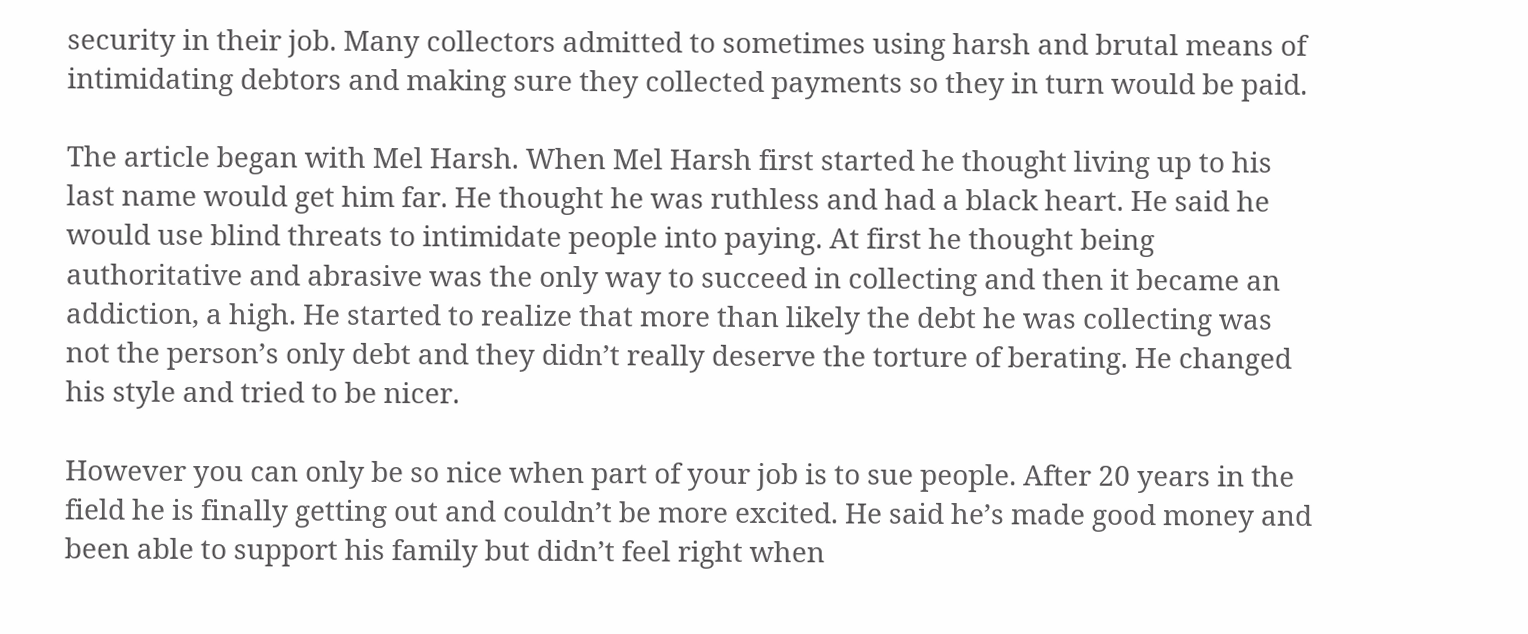security in their job. Many collectors admitted to sometimes using harsh and brutal means of intimidating debtors and making sure they collected payments so they in turn would be paid.

The article began with Mel Harsh. When Mel Harsh first started he thought living up to his last name would get him far. He thought he was ruthless and had a black heart. He said he would use blind threats to intimidate people into paying. At first he thought being authoritative and abrasive was the only way to succeed in collecting and then it became an addiction, a high. He started to realize that more than likely the debt he was collecting was not the person’s only debt and they didn’t really deserve the torture of berating. He changed his style and tried to be nicer.

However you can only be so nice when part of your job is to sue people. After 20 years in the field he is finally getting out and couldn’t be more excited. He said he’s made good money and been able to support his family but didn’t feel right when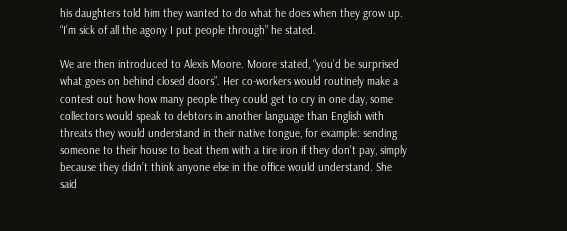his daughters told him they wanted to do what he does when they grow up. “I’m sick of all the agony I put people through” he stated.

We are then introduced to Alexis Moore. Moore stated, “you’d be surprised what goes on behind closed doors”. Her co-workers would routinely make a contest out how how many people they could get to cry in one day, some collectors would speak to debtors in another language than English with threats they would understand in their native tongue, for example: sending someone to their house to beat them with a tire iron if they don’t pay, simply because they didn’t think anyone else in the office would understand. She said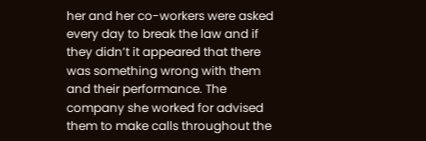her and her co-workers were asked every day to break the law and if they didn’t it appeared that there was something wrong with them and their performance. The company she worked for advised them to make calls throughout the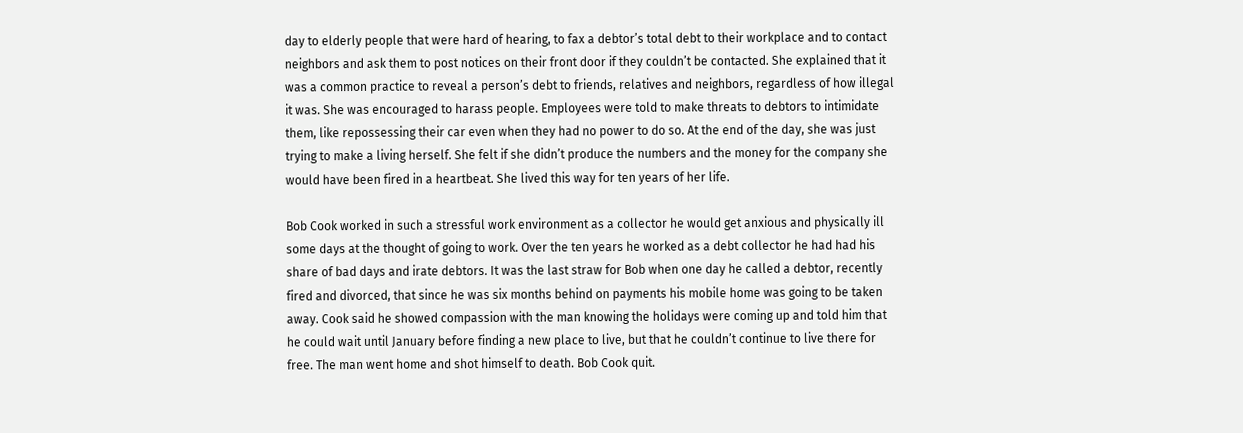day to elderly people that were hard of hearing, to fax a debtor’s total debt to their workplace and to contact neighbors and ask them to post notices on their front door if they couldn’t be contacted. She explained that it was a common practice to reveal a person’s debt to friends, relatives and neighbors, regardless of how illegal it was. She was encouraged to harass people. Employees were told to make threats to debtors to intimidate them, like repossessing their car even when they had no power to do so. At the end of the day, she was just trying to make a living herself. She felt if she didn’t produce the numbers and the money for the company she would have been fired in a heartbeat. She lived this way for ten years of her life.

Bob Cook worked in such a stressful work environment as a collector he would get anxious and physically ill some days at the thought of going to work. Over the ten years he worked as a debt collector he had had his share of bad days and irate debtors. It was the last straw for Bob when one day he called a debtor, recently fired and divorced, that since he was six months behind on payments his mobile home was going to be taken away. Cook said he showed compassion with the man knowing the holidays were coming up and told him that he could wait until January before finding a new place to live, but that he couldn’t continue to live there for free. The man went home and shot himself to death. Bob Cook quit.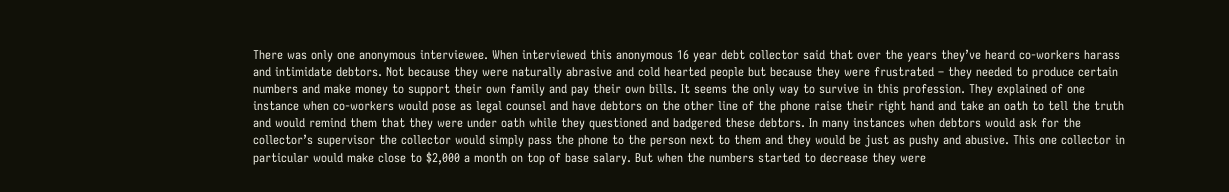There was only one anonymous interviewee. When interviewed this anonymous 16 year debt collector said that over the years they’ve heard co-workers harass and intimidate debtors. Not because they were naturally abrasive and cold hearted people but because they were frustrated – they needed to produce certain numbers and make money to support their own family and pay their own bills. It seems the only way to survive in this profession. They explained of one instance when co-workers would pose as legal counsel and have debtors on the other line of the phone raise their right hand and take an oath to tell the truth and would remind them that they were under oath while they questioned and badgered these debtors. In many instances when debtors would ask for the collector’s supervisor the collector would simply pass the phone to the person next to them and they would be just as pushy and abusive. This one collector in particular would make close to $2,000 a month on top of base salary. But when the numbers started to decrease they were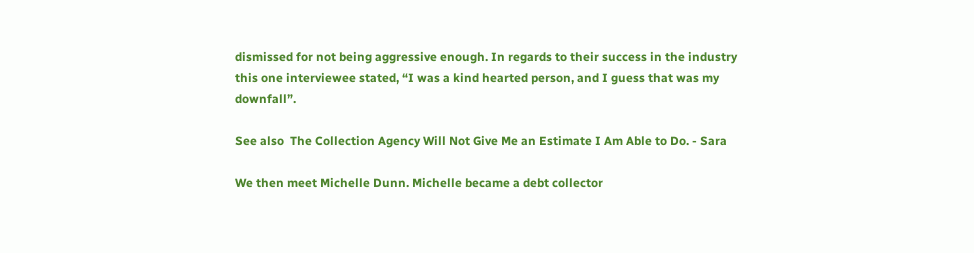dismissed for not being aggressive enough. In regards to their success in the industry this one interviewee stated, “I was a kind hearted person, and I guess that was my downfall”.

See also  The Collection Agency Will Not Give Me an Estimate I Am Able to Do. - Sara

We then meet Michelle Dunn. Michelle became a debt collector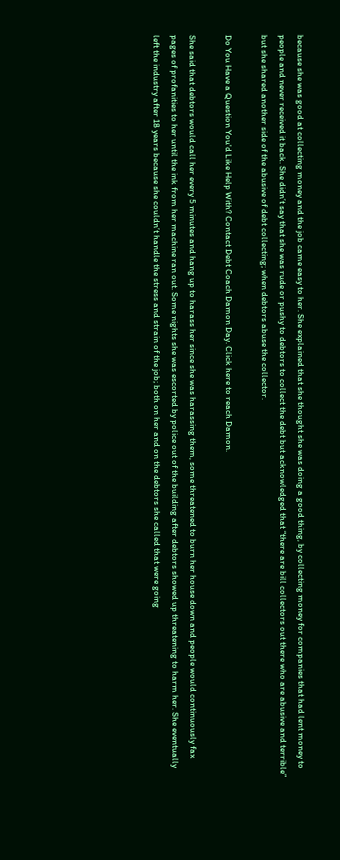because she was good at collecting money and the job came easy to her. She explained that she thought she was doing a good thing, by collecting money for companies that had lent money to people and never received it back. She didn’t say that she was rude or pushy to debtors to collect the debt but acknowledged that “there are bill collectors out there who are abusive and terrible” but she shared another side of the abusive of debt collecting; when debtors abuse the collector.

Do You Have a Question You'd Like Help With? Contact Debt Coach Damon Day. Click here to reach Damon.

She said that debtors would call her every 5 minutes and hang up to harass her since she was harassing them, some threatened to burn her house down and people would continuously fax pages of profanities to her until the ink from her machine ran out. Some nights she was escorted by police out of the building after debtors showed up threatening to harm her. She eventually left the industry after 18 years because she couldn’t handle the stress and strain of the job; both on her and on the debtors she called that were going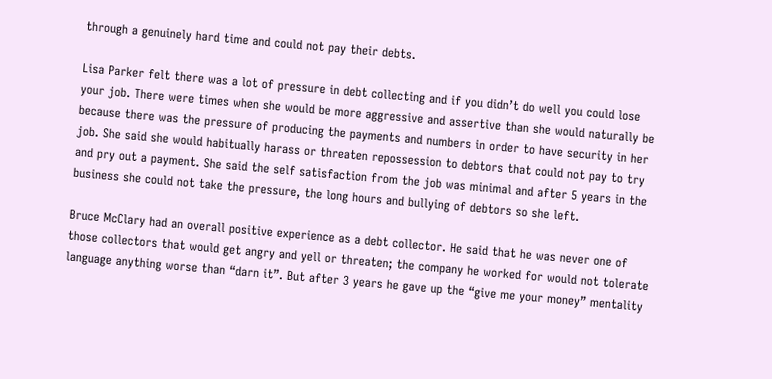through a genuinely hard time and could not pay their debts.

Lisa Parker felt there was a lot of pressure in debt collecting and if you didn’t do well you could lose your job. There were times when she would be more aggressive and assertive than she would naturally be because there was the pressure of producing the payments and numbers in order to have security in her job. She said she would habitually harass or threaten repossession to debtors that could not pay to try and pry out a payment. She said the self satisfaction from the job was minimal and after 5 years in the business she could not take the pressure, the long hours and bullying of debtors so she left.

Bruce McClary had an overall positive experience as a debt collector. He said that he was never one of those collectors that would get angry and yell or threaten; the company he worked for would not tolerate language anything worse than “darn it”. But after 3 years he gave up the “give me your money” mentality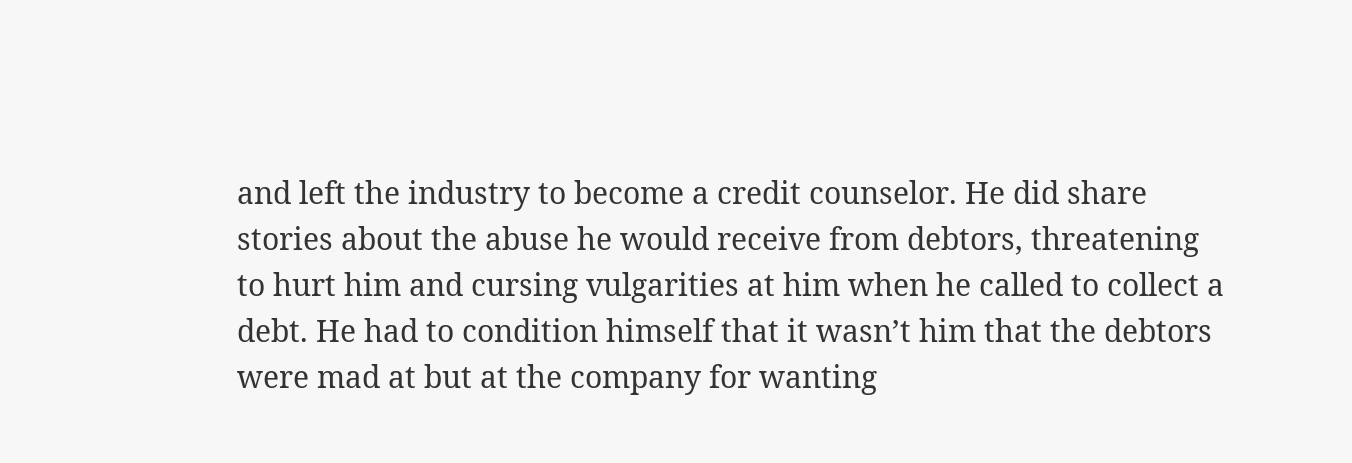and left the industry to become a credit counselor. He did share stories about the abuse he would receive from debtors, threatening to hurt him and cursing vulgarities at him when he called to collect a debt. He had to condition himself that it wasn’t him that the debtors were mad at but at the company for wanting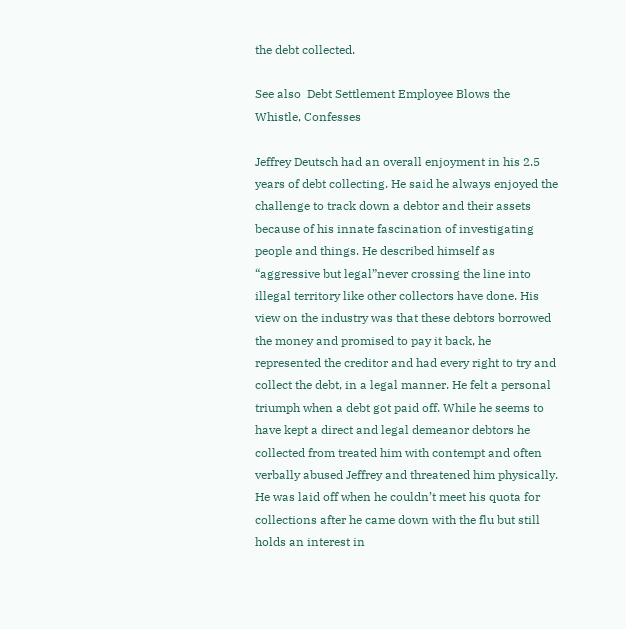the debt collected.

See also  Debt Settlement Employee Blows the Whistle, Confesses

Jeffrey Deutsch had an overall enjoyment in his 2.5 years of debt collecting. He said he always enjoyed the challenge to track down a debtor and their assets because of his innate fascination of investigating people and things. He described himself as “aggressive but legal”never crossing the line into illegal territory like other collectors have done. His view on the industry was that these debtors borrowed the money and promised to pay it back, he represented the creditor and had every right to try and collect the debt, in a legal manner. He felt a personal triumph when a debt got paid off. While he seems to have kept a direct and legal demeanor debtors he collected from treated him with contempt and often verbally abused Jeffrey and threatened him physically. He was laid off when he couldn’t meet his quota for collections after he came down with the flu but still holds an interest in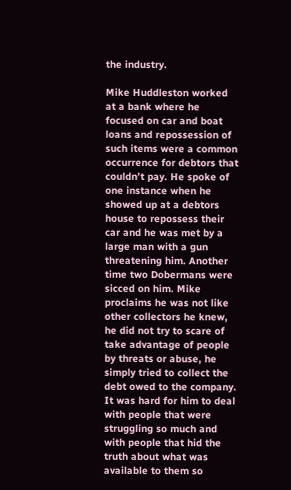the industry.

Mike Huddleston worked at a bank where he focused on car and boat loans and repossession of such items were a common occurrence for debtors that couldn’t pay. He spoke of one instance when he showed up at a debtors house to repossess their car and he was met by a large man with a gun threatening him. Another time two Dobermans were sicced on him. Mike proclaims he was not like other collectors he knew, he did not try to scare of take advantage of people by threats or abuse, he simply tried to collect the debt owed to the company. It was hard for him to deal with people that were struggling so much and with people that hid the truth about what was available to them so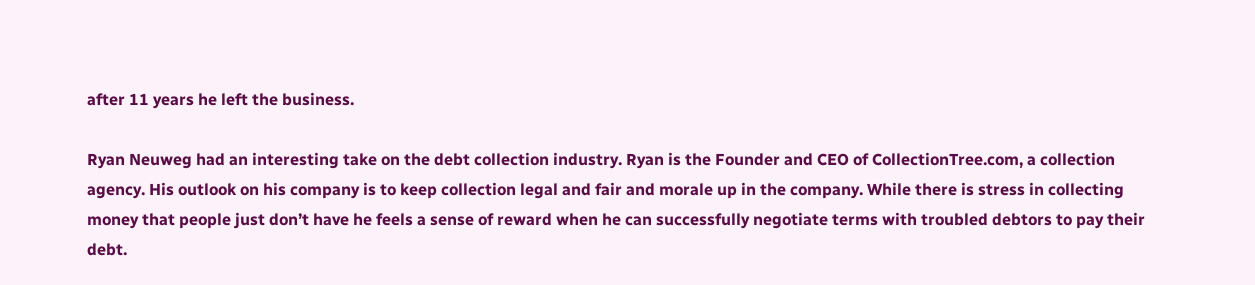after 11 years he left the business.

Ryan Neuweg had an interesting take on the debt collection industry. Ryan is the Founder and CEO of CollectionTree.com, a collection agency. His outlook on his company is to keep collection legal and fair and morale up in the company. While there is stress in collecting money that people just don’t have he feels a sense of reward when he can successfully negotiate terms with troubled debtors to pay their debt.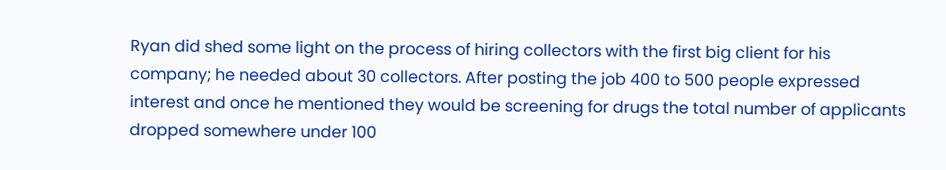Ryan did shed some light on the process of hiring collectors with the first big client for his company; he needed about 30 collectors. After posting the job 400 to 500 people expressed interest and once he mentioned they would be screening for drugs the total number of applicants dropped somewhere under 100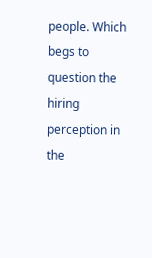people. Which begs to question the hiring perception in the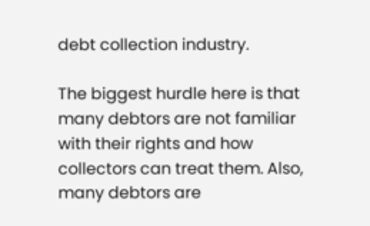debt collection industry.

The biggest hurdle here is that many debtors are not familiar with their rights and how collectors can treat them. Also, many debtors are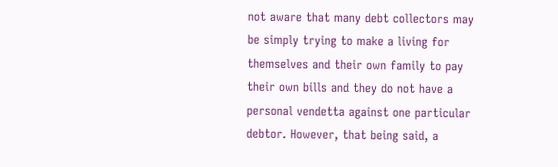not aware that many debt collectors may be simply trying to make a living for themselves and their own family to pay their own bills and they do not have a personal vendetta against one particular debtor. However, that being said, a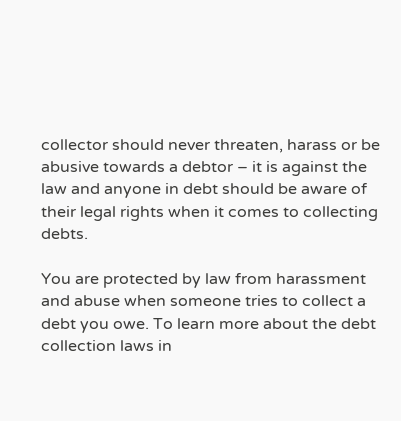collector should never threaten, harass or be abusive towards a debtor – it is against the law and anyone in debt should be aware of their legal rights when it comes to collecting debts.

You are protected by law from harassment and abuse when someone tries to collect a debt you owe. To learn more about the debt collection laws in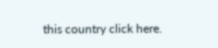this country click here.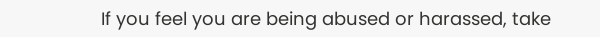If you feel you are being abused or harassed, take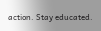action. Stay educated.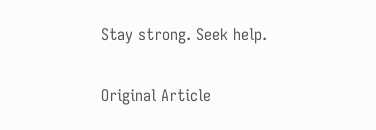Stay strong. Seek help.

Original Article